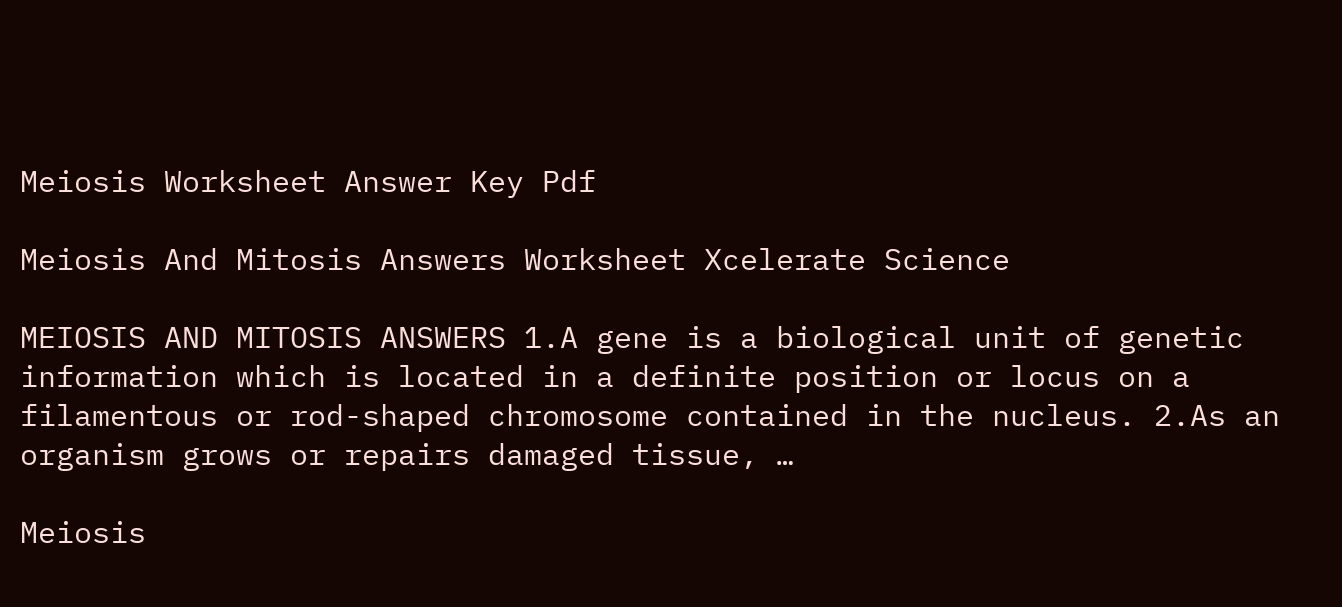Meiosis Worksheet Answer Key Pdf

Meiosis And Mitosis Answers Worksheet Xcelerate Science

MEIOSIS AND MITOSIS ANSWERS 1.A gene is a biological unit of genetic information which is located in a definite position or locus on a filamentous or rod-shaped chromosome contained in the nucleus. 2.As an organism grows or repairs damaged tissue, …

Meiosis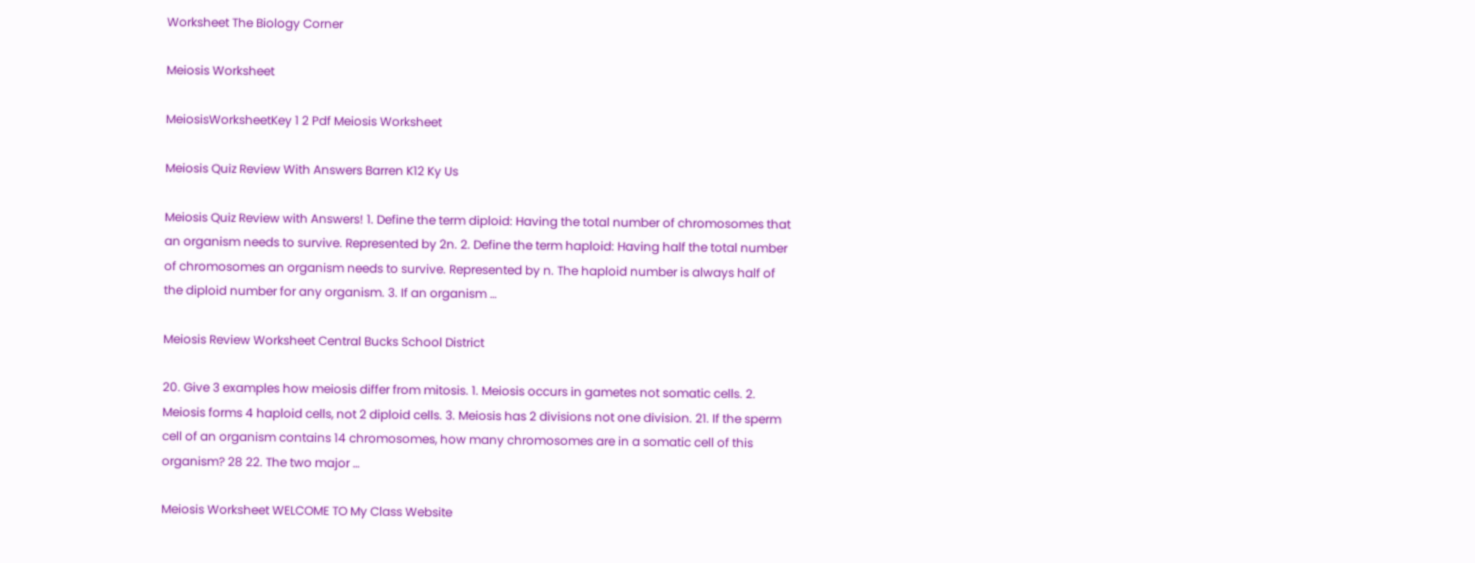Worksheet The Biology Corner

Meiosis Worksheet

MeiosisWorksheetKey 1 2 Pdf Meiosis Worksheet

Meiosis Quiz Review With Answers Barren K12 Ky Us

Meiosis Quiz Review with Answers! 1. Define the term diploid: Having the total number of chromosomes that an organism needs to survive. Represented by 2n. 2. Define the term haploid: Having half the total number of chromosomes an organism needs to survive. Represented by n. The haploid number is always half of the diploid number for any organism. 3. If an organism …

Meiosis Review Worksheet Central Bucks School District

20. Give 3 examples how meiosis differ from mitosis. 1. Meiosis occurs in gametes not somatic cells. 2. Meiosis forms 4 haploid cells, not 2 diploid cells. 3. Meiosis has 2 divisions not one division. 21. If the sperm cell of an organism contains 14 chromosomes, how many chromosomes are in a somatic cell of this organism? 28 22. The two major …

Meiosis Worksheet WELCOME TO My Class Website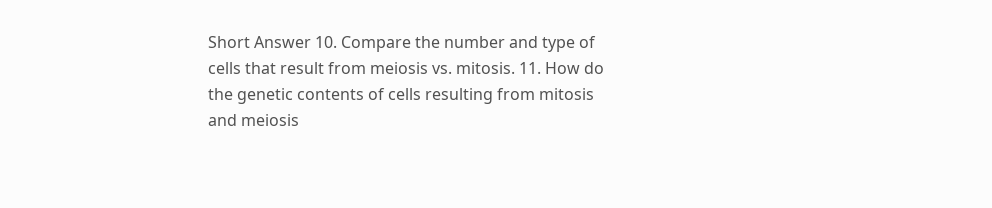Short Answer 10. Compare the number and type of cells that result from meiosis vs. mitosis. 11. How do the genetic contents of cells resulting from mitosis and meiosis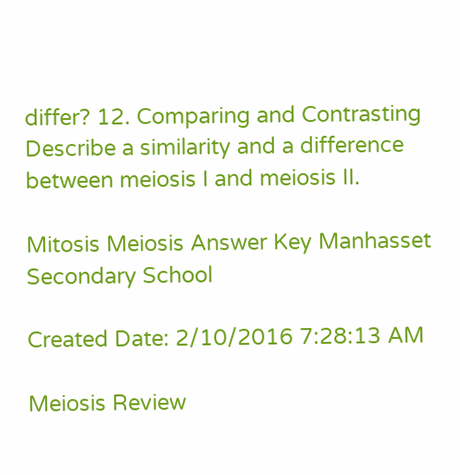differ? 12. Comparing and Contrasting Describe a similarity and a difference between meiosis I and meiosis II.

Mitosis Meiosis Answer Key Manhasset Secondary School

Created Date: 2/10/2016 7:28:13 AM

Meiosis Review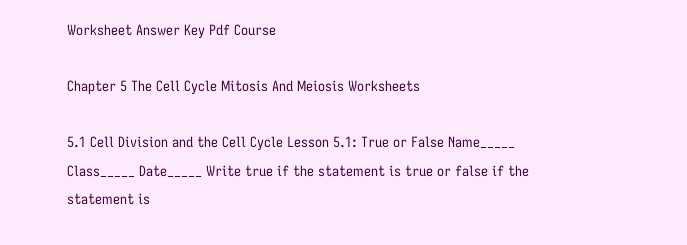Worksheet Answer Key Pdf Course

Chapter 5 The Cell Cycle Mitosis And Meiosis Worksheets

5.1 Cell Division and the Cell Cycle Lesson 5.1: True or False Name_____ Class_____ Date_____ Write true if the statement is true or false if the statement is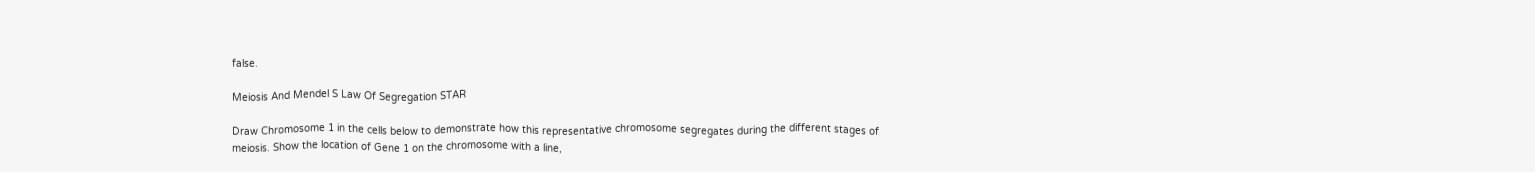false.

Meiosis And Mendel S Law Of Segregation STAR

Draw Chromosome 1 in the cells below to demonstrate how this representative chromosome segregates during the different stages of meiosis. Show the location of Gene 1 on the chromosome with a line,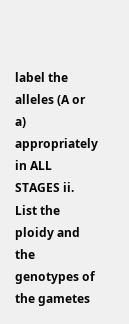label the alleles (A or a) appropriately in ALL STAGES ii. List the ploidy and the genotypes of the gametes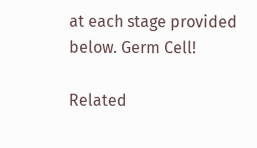at each stage provided below. Germ Cell!

Related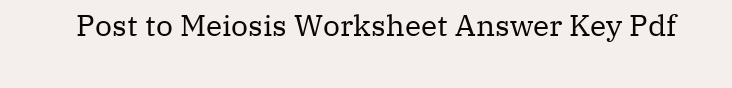Post to Meiosis Worksheet Answer Key Pdf